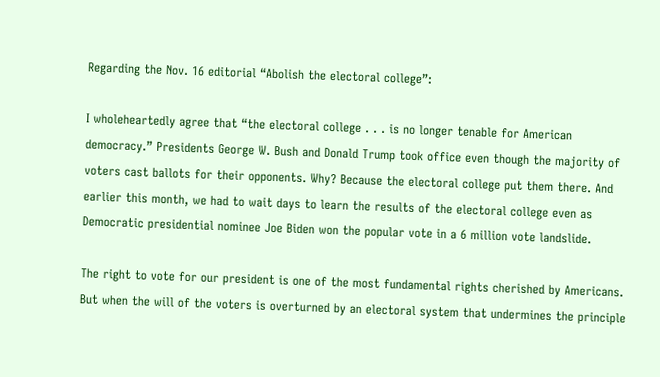Regarding the Nov. 16 editorial “Abolish the electoral college”:

I wholeheartedly agree that “the electoral college . . . is no longer tenable for American democracy.” Presidents George W. Bush and Donald Trump took office even though the majority of voters cast ballots for their opponents. Why? Because the electoral college put them there. And earlier this month, we had to wait days to learn the results of the electoral college even as Democratic presidential nominee Joe Biden won the popular vote in a 6 million vote landslide.

The right to vote for our president is one of the most fundamental rights cherished by Americans. But when the will of the voters is overturned by an electoral system that undermines the principle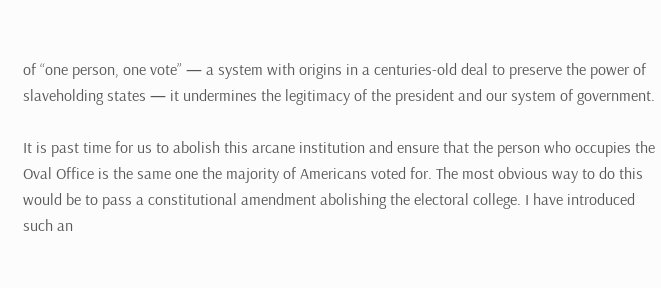of “one person, one vote” — a system with origins in a centuries-old deal to preserve the power of slaveholding states — it undermines the legitimacy of the president and our system of government.

It is past time for us to abolish this arcane institution and ensure that the person who occupies the Oval Office is the same one the majority of Americans voted for. The most obvious way to do this would be to pass a constitutional amendment abolishing the electoral college. I have introduced such an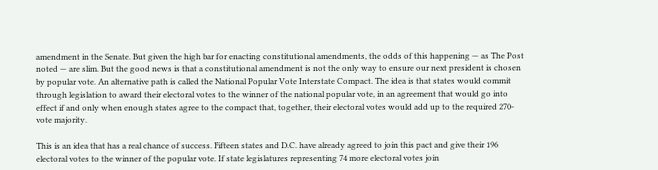amendment in the Senate. But given the high bar for enacting constitutional amendments, the odds of this happening — as The Post noted — are slim. But the good news is that a constitutional amendment is not the only way to ensure our next president is chosen by popular vote. An alternative path is called the National Popular Vote Interstate Compact. The idea is that states would commit through legislation to award their electoral votes to the winner of the national popular vote, in an agreement that would go into effect if and only when enough states agree to the compact that, together, their electoral votes would add up to the required 270-vote majority.

This is an idea that has a real chance of success. Fifteen states and D.C. have already agreed to join this pact and give their 196 electoral votes to the winner of the popular vote. If state legislatures representing 74 more electoral votes join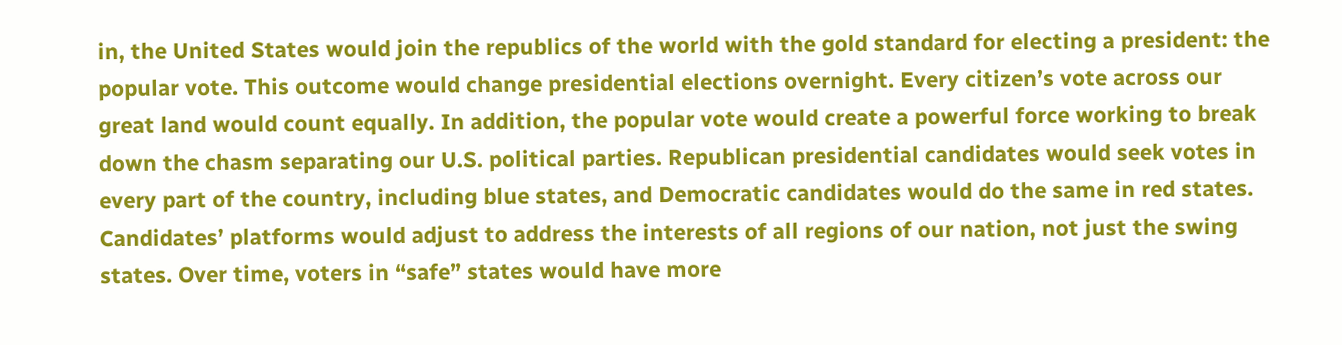in, the United States would join the republics of the world with the gold standard for electing a president: the popular vote. This outcome would change presidential elections overnight. Every citizen’s vote across our great land would count equally. In addition, the popular vote would create a powerful force working to break down the chasm separating our U.S. political parties. Republican presidential candidates would seek votes in every part of the country, including blue states, and Democratic candidates would do the same in red states. Candidates’ platforms would adjust to address the interests of all regions of our nation, not just the swing states. Over time, voters in “safe” states would have more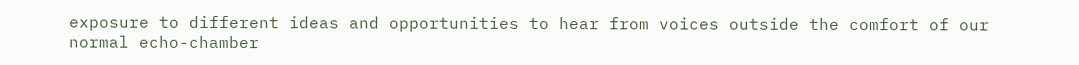exposure to different ideas and opportunities to hear from voices outside the comfort of our normal echo-chamber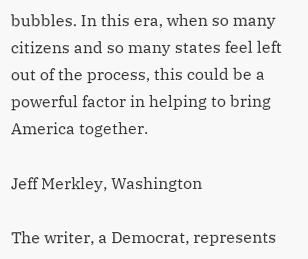bubbles. In this era, when so many citizens and so many states feel left out of the process, this could be a powerful factor in helping to bring America together.

Jeff Merkley, Washington

The writer, a Democrat, represents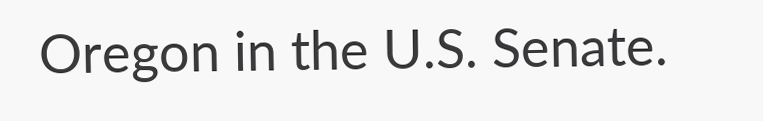Oregon in the U.S. Senate.